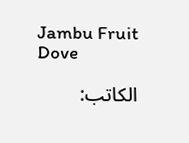Jambu Fruit Dove

الكاتب: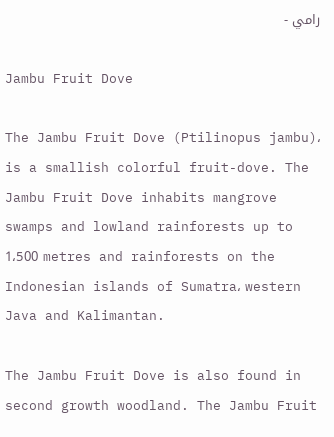رامي -

Jambu Fruit Dove

The Jambu Fruit Dove (Ptilinopus jambu)، is a smallish colorful fruit-dove. The Jambu Fruit Dove inhabits mangrove swamps and lowland rainforests up to 1،500 metres and rainforests on the Indonesian islands of Sumatra، western Java and Kalimantan.

The Jambu Fruit Dove is also found in second growth woodland. The Jambu Fruit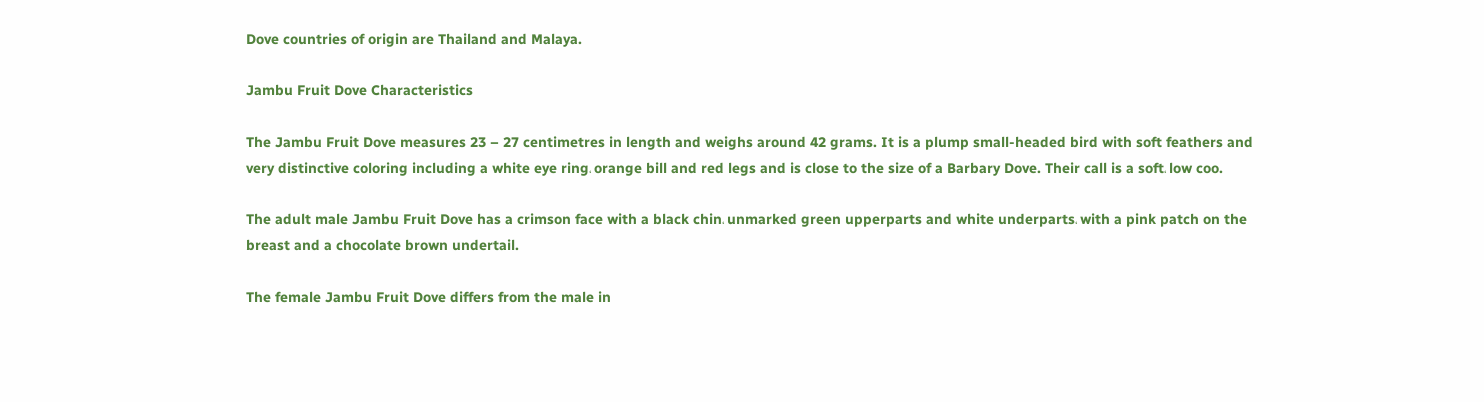Dove countries of origin are Thailand and Malaya.

Jambu Fruit Dove Characteristics

The Jambu Fruit Dove measures 23 – 27 centimetres in length and weighs around 42 grams. It is a plump small-headed bird with soft feathers and very distinctive coloring including a white eye ring، orange bill and red legs and is close to the size of a Barbary Dove. Their call is a soft، low coo.

The adult male Jambu Fruit Dove has a crimson face with a black chin، unmarked green upperparts and white underparts، with a pink patch on the breast and a chocolate brown undertail.

The female Jambu Fruit Dove differs from the male in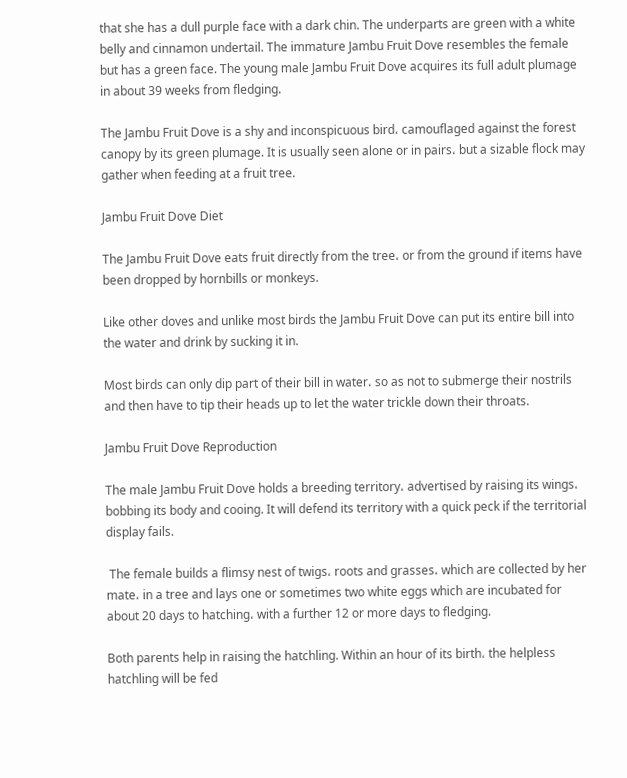that she has a dull purple face with a dark chin. The underparts are green with a white belly and cinnamon undertail. The immature Jambu Fruit Dove resembles the female but has a green face. The young male Jambu Fruit Dove acquires its full adult plumage in about 39 weeks from fledging.

The Jambu Fruit Dove is a shy and inconspicuous bird، camouflaged against the forest canopy by its green plumage. It is usually seen alone or in pairs، but a sizable flock may gather when feeding at a fruit tree.

Jambu Fruit Dove Diet

The Jambu Fruit Dove eats fruit directly from the tree، or from the ground if items have been dropped by hornbills or monkeys.

Like other doves and unlike most birds the Jambu Fruit Dove can put its entire bill into the water and drink by sucking it in.

Most birds can only dip part of their bill in water، so as not to submerge their nostrils and then have to tip their heads up to let the water trickle down their throats.

Jambu Fruit Dove Reproduction

The male Jambu Fruit Dove holds a breeding territory، advertised by raising its wings، bobbing its body and cooing. It will defend its territory with a quick peck if the territorial display fails.

 The female builds a flimsy nest of twigs، roots and grasses، which are collected by her mate، in a tree and lays one or sometimes two white eggs which are incubated for about 20 days to hatching، with a further 12 or more days to fledging.

Both parents help in raising the hatchling. Within an hour of its birth، the helpless hatchling will be fed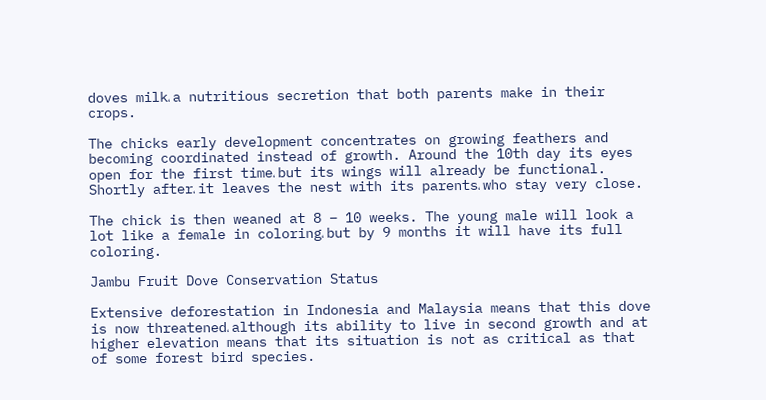doves milk، a nutritious secretion that both parents make in their crops.

The chicks early development concentrates on growing feathers and becoming coordinated instead of growth. Around the 10th day its eyes open for the first time، but its wings will already be functional. Shortly after، it leaves the nest with its parents، who stay very close.

The chick is then weaned at 8 – 10 weeks. The young male will look a lot like a female in coloring، but by 9 months it will have its full coloring.

Jambu Fruit Dove Conservation Status

Extensive deforestation in Indonesia and Malaysia means that this dove is now threatened، although its ability to live in second growth and at higher elevation means that its situation is not as critical as that of some forest bird species.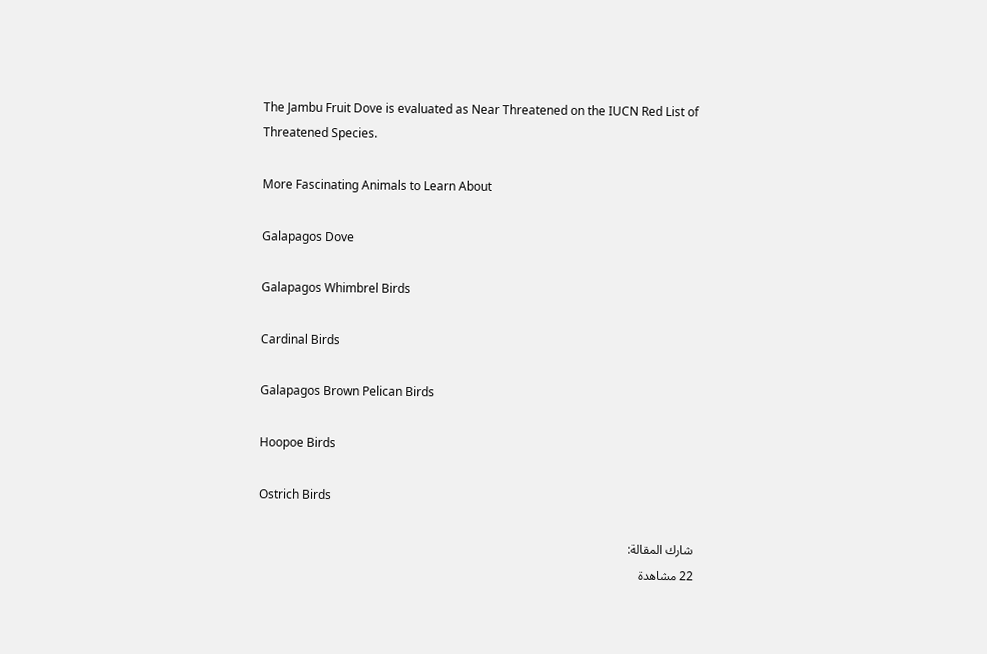The Jambu Fruit Dove is evaluated as Near Threatened on the IUCN Red List of Threatened Species.

More Fascinating Animals to Learn About

Galapagos Dove

Galapagos Whimbrel Birds

Cardinal Birds

Galapagos Brown Pelican Birds

Hoopoe Birds

Ostrich Birds

شارك المقالة:
22 مشاهدة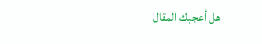هل أعجبك المقال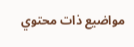مواضيع ذات محتوي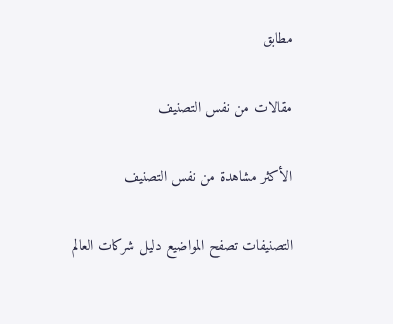مطابق

مقالات من نفس التصنيف

الأكثر مشاهدة من نفس التصنيف

التصنيفات تصفح المواضيع دليل شركات العالم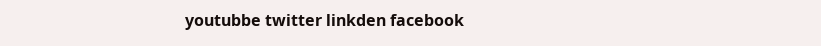youtubbe twitter linkden facebook